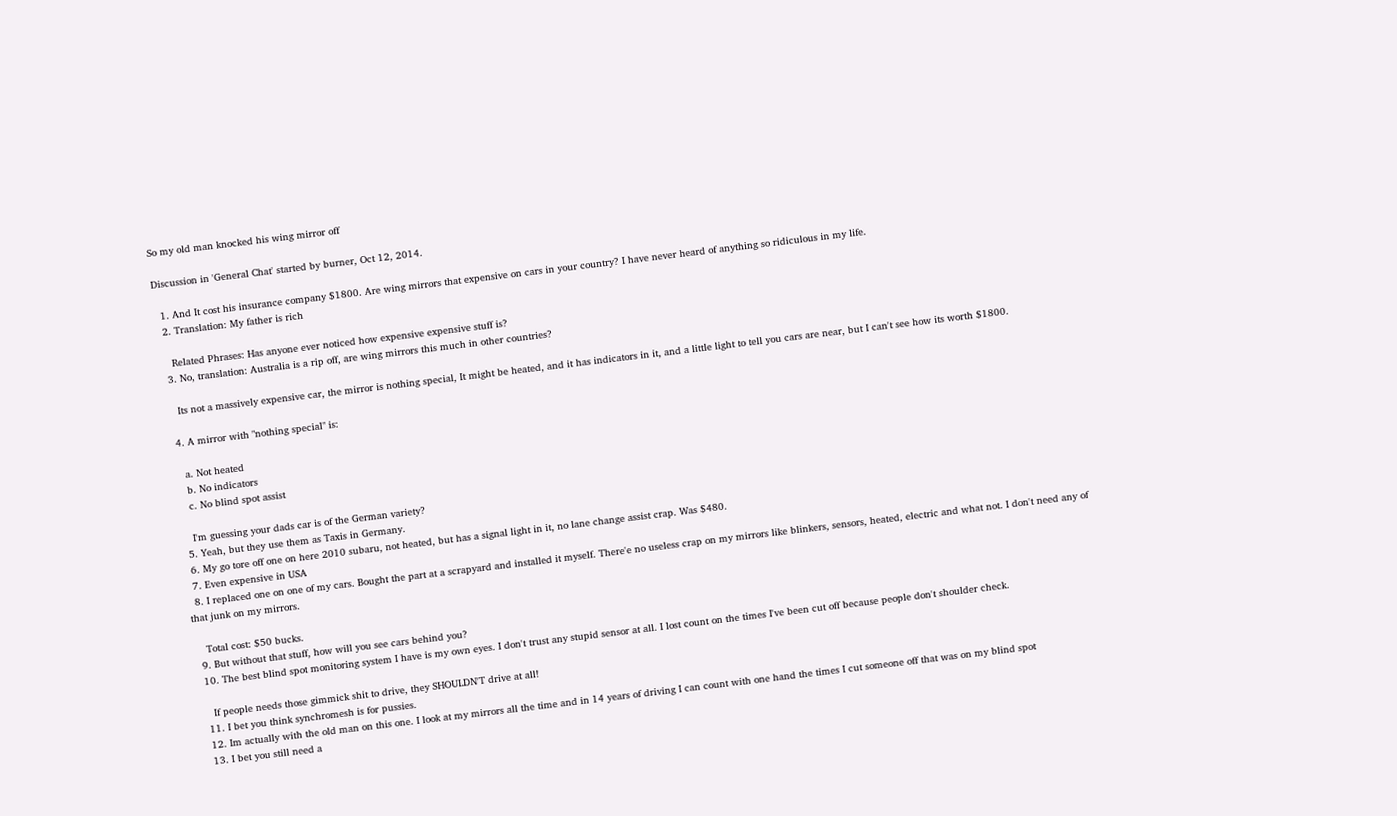So my old man knocked his wing mirror off

Discussion in 'General Chat' started by burner, Oct 12, 2014.

  1. And It cost his insurance company $1800. Are wing mirrors that expensive on cars in your country? I have never heard of anything so ridiculous in my life.
  2. Translation: My father is rich

    Related Phrases: Has anyone ever noticed how expensive expensive stuff is?
  3. No, translation: Australia is a rip off, are wing mirrors this much in other countries?

    Its not a massively expensive car, the mirror is nothing special, It might be heated, and it has indicators in it, and a little light to tell you cars are near, but I can't see how its worth $1800.

  4. A mirror with "nothing special" is:

    a. Not heated
    b. No indicators
    c. No blind spot assist

    I'm guessing your dads car is of the German variety?
  5. Yeah, but they use them as Taxis in Germany.
  6. My go tore off one on here 2010 subaru, not heated, but has a signal light in it, no lane change assist crap. Was $480.
  7. Even expensive in USA
  8. I replaced one on one of my cars. Bought the part at a scrapyard and installed it myself. There'e no useless crap on my mirrors like blinkers, sensors, heated, electric and what not. I don't need any of that junk on my mirrors.

    Total cost: $50 bucks.
  9. But without that stuff, how will you see cars behind you?
  10. The best blind spot monitoring system I have is my own eyes. I don't trust any stupid sensor at all. I lost count on the times I've been cut off because people don't shoulder check.

    If people needs those gimmick shit to drive, they SHOULDN'T drive at all!
  11. I bet you think synchromesh is for pussies.
  12. Im actually with the old man on this one. I look at my mirrors all the time and in 14 years of driving I can count with one hand the times I cut someone off that was on my blind spot
  13. I bet you still need a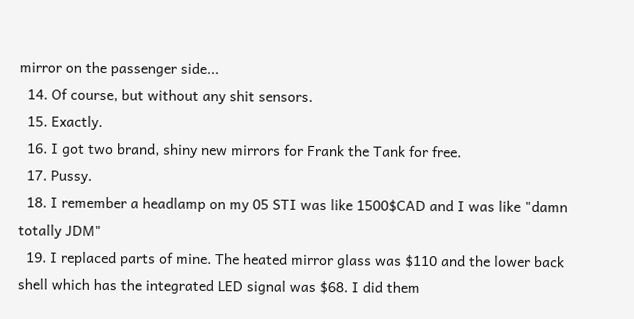mirror on the passenger side...
  14. Of course, but without any shit sensors.
  15. Exactly.
  16. I got two brand, shiny new mirrors for Frank the Tank for free.
  17. Pussy.
  18. I remember a headlamp on my 05 STI was like 1500$CAD and I was like "damn totally JDM"
  19. I replaced parts of mine. The heated mirror glass was $110 and the lower back shell which has the integrated LED signal was $68. I did them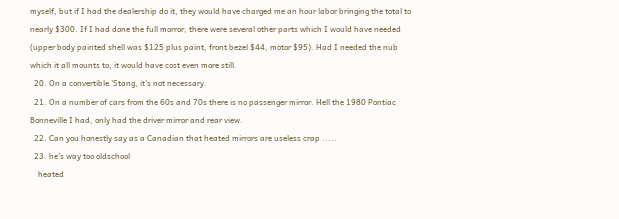myself, but if I had the dealership do it, they would have charged me an hour labor bringing the total to nearly $300. If I had done the full morror, there were several other parts which I would have needed (upper body painted shell was $125 plus paint, front bezel $44, motor $95). Had I needed the nub which it all mounts to, it would have cost even more still.
  20. On a convertible 'Stang, it's not necessary.
  21. On a number of cars from the 60s and 70s there is no passenger mirror. Hell the 1980 Pontiac Bonneville I had, only had the driver mirror and rear view.
  22. Can you honestly say as a Canadian that heated mirrors are useless crap .....
  23. he's way too oldschool
    heated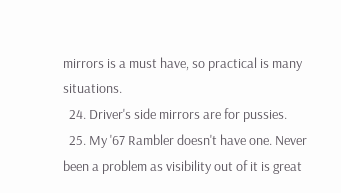mirrors is a must have, so practical is many situations.
  24. Driver's side mirrors are for pussies.
  25. My '67 Rambler doesn't have one. Never been a problem as visibility out of it is great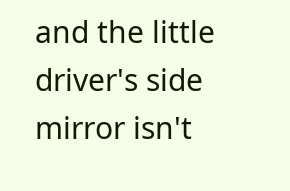and the little driver's side mirror isn't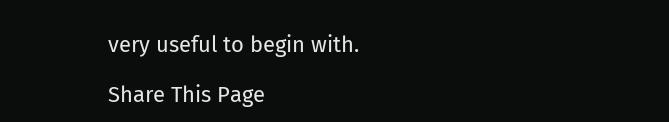very useful to begin with.

Share This Page